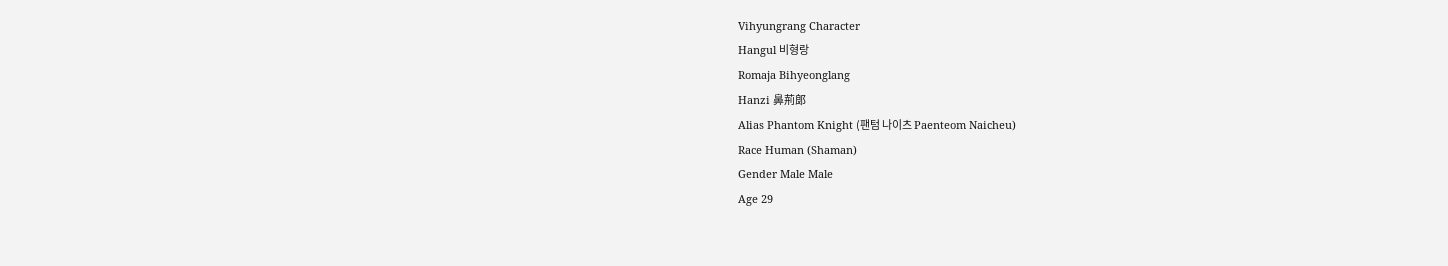Vihyungrang Character
Hangul 비형랑
Romaja Bihyeonglang
Hanzi 鼻荊郞
Alias Phantom Knight (팬텀 나이츠 Paenteom Naicheu)
Race Human (Shaman)
Gender Male Male
Age 29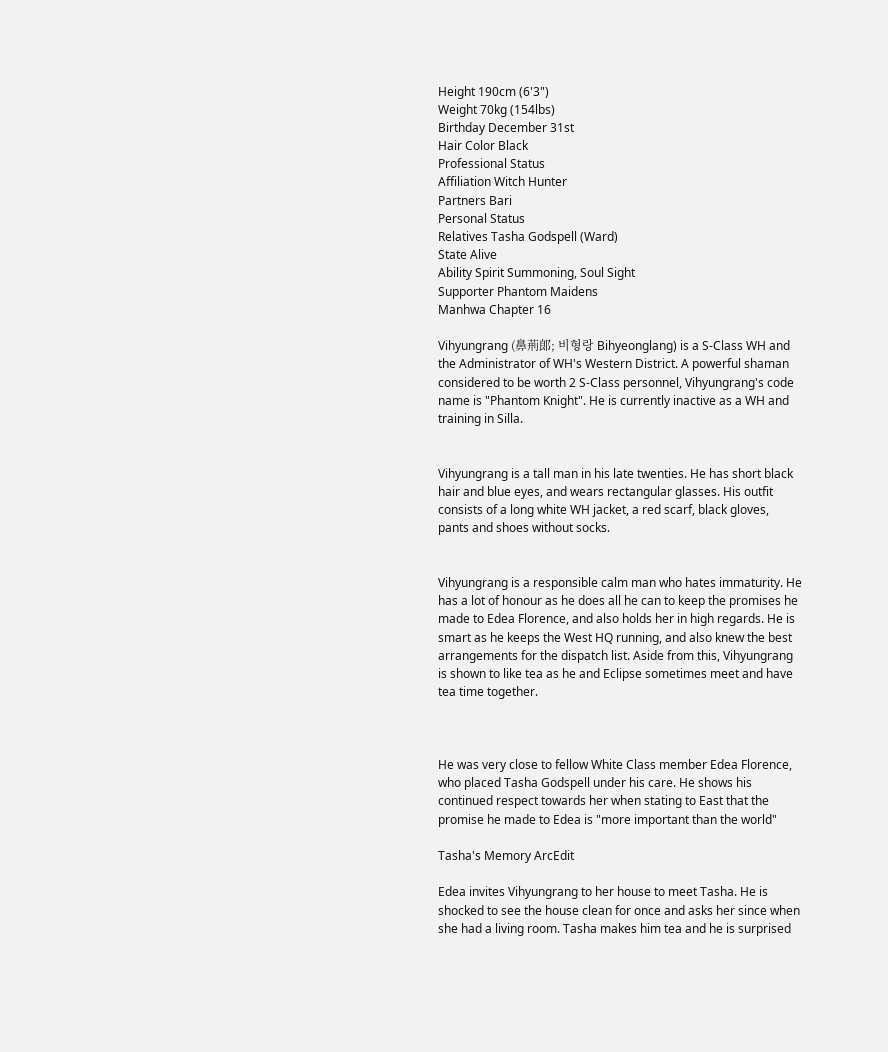Height 190cm (6'3")
Weight 70kg (154lbs)
Birthday December 31st
Hair Color Black
Professional Status
Affiliation Witch Hunter
Partners Bari
Personal Status
Relatives Tasha Godspell (Ward)
State Alive
Ability Spirit Summoning, Soul Sight
Supporter Phantom Maidens
Manhwa Chapter 16

Vihyungrang (鼻荊郞; 비형랑 Bihyeonglang) is a S-Class WH and the Administrator of WH's Western District. A powerful shaman considered to be worth 2 S-Class personnel, Vihyungrang's code name is "Phantom Knight". He is currently inactive as a WH and training in Silla.


Vihyungrang is a tall man in his late twenties. He has short black hair and blue eyes, and wears rectangular glasses. His outfit consists of a long white WH jacket, a red scarf, black gloves, pants and shoes without socks.


Vihyungrang is a responsible calm man who hates immaturity. He has a lot of honour as he does all he can to keep the promises he made to Edea Florence, and also holds her in high regards. He is smart as he keeps the West HQ running, and also knew the best arrangements for the dispatch list. Aside from this, Vihyungrang is shown to like tea as he and Eclipse sometimes meet and have tea time together.



He was very close to fellow White Class member Edea Florence, who placed Tasha Godspell under his care. He shows his continued respect towards her when stating to East that the promise he made to Edea is "more important than the world"

Tasha's Memory ArcEdit

Edea invites Vihyungrang to her house to meet Tasha. He is shocked to see the house clean for once and asks her since when she had a living room. Tasha makes him tea and he is surprised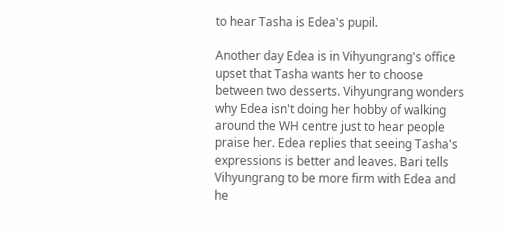to hear Tasha is Edea's pupil.

Another day Edea is in Vihyungrang's office upset that Tasha wants her to choose between two desserts. Vihyungrang wonders why Edea isn't doing her hobby of walking around the WH centre just to hear people praise her. Edea replies that seeing Tasha's expressions is better and leaves. Bari tells Vihyungrang to be more firm with Edea and he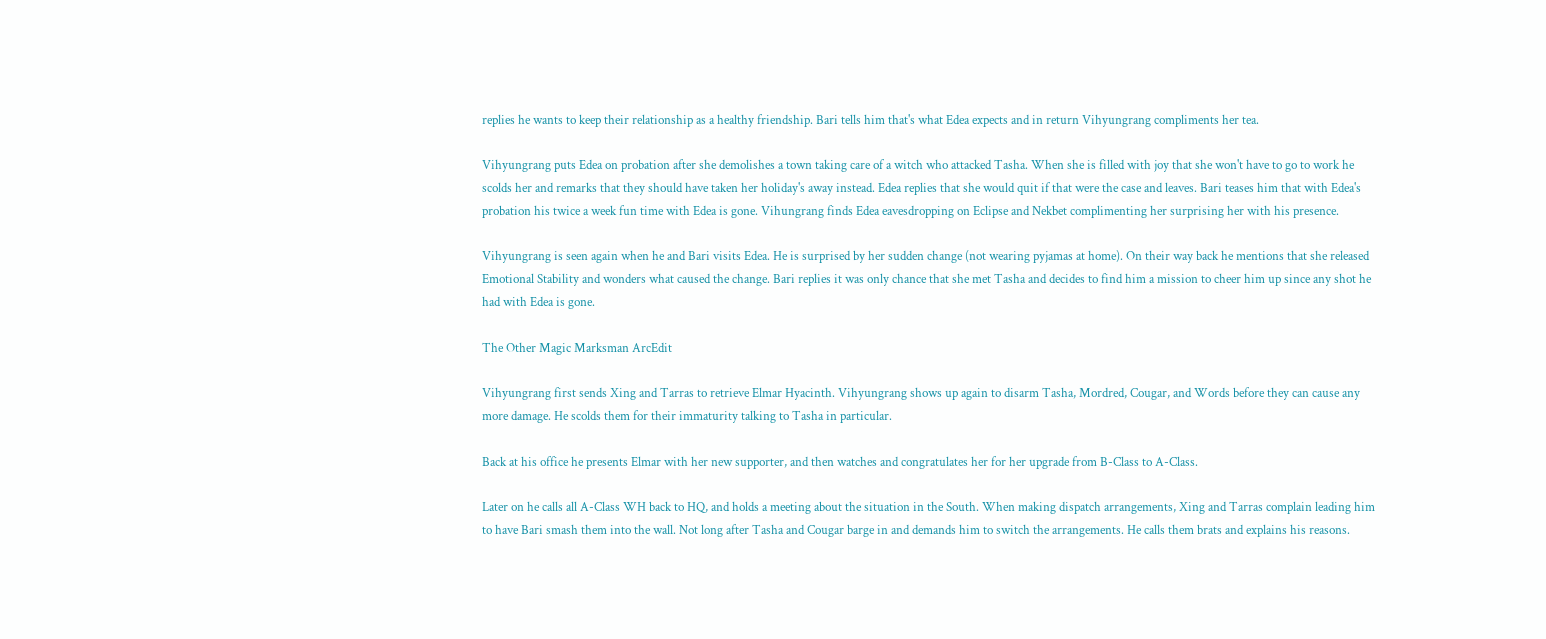replies he wants to keep their relationship as a healthy friendship. Bari tells him that's what Edea expects and in return Vihyungrang compliments her tea.

Vihyungrang puts Edea on probation after she demolishes a town taking care of a witch who attacked Tasha. When she is filled with joy that she won't have to go to work he scolds her and remarks that they should have taken her holiday's away instead. Edea replies that she would quit if that were the case and leaves. Bari teases him that with Edea's probation his twice a week fun time with Edea is gone. Vihungrang finds Edea eavesdropping on Eclipse and Nekbet complimenting her surprising her with his presence.

Vihyungrang is seen again when he and Bari visits Edea. He is surprised by her sudden change (not wearing pyjamas at home). On their way back he mentions that she released Emotional Stability and wonders what caused the change. Bari replies it was only chance that she met Tasha and decides to find him a mission to cheer him up since any shot he had with Edea is gone.

The Other Magic Marksman ArcEdit

Vihyungrang first sends Xing and Tarras to retrieve Elmar Hyacinth. Vihyungrang shows up again to disarm Tasha, Mordred, Cougar, and Words before they can cause any more damage. He scolds them for their immaturity talking to Tasha in particular.

Back at his office he presents Elmar with her new supporter, and then watches and congratulates her for her upgrade from B-Class to A-Class.

Later on he calls all A-Class WH back to HQ, and holds a meeting about the situation in the South. When making dispatch arrangements, Xing and Tarras complain leading him to have Bari smash them into the wall. Not long after Tasha and Cougar barge in and demands him to switch the arrangements. He calls them brats and explains his reasons.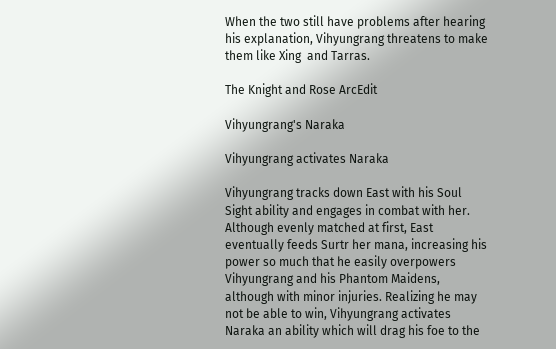When the two still have problems after hearing his explanation, Vihyungrang threatens to make them like Xing  and Tarras.

The Knight and Rose ArcEdit

Vihyungrang's Naraka

Vihyungrang activates Naraka

Vihyungrang tracks down East with his Soul Sight ability and engages in combat with her. Although evenly matched at first, East eventually feeds Surtr her mana, increasing his power so much that he easily overpowers Vihyungrang and his Phantom Maidens, although with minor injuries. Realizing he may not be able to win, Vihyungrang activates Naraka an ability which will drag his foe to the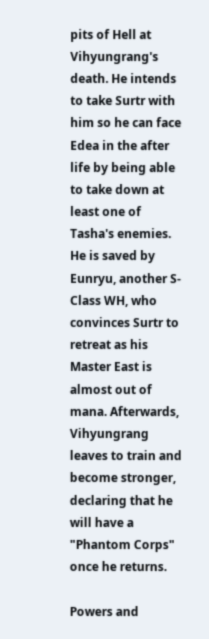pits of Hell at Vihyungrang's death. He intends to take Surtr with him so he can face Edea in the after life by being able to take down at least one of Tasha's enemies. He is saved by Eunryu, another S-Class WH, who convinces Surtr to retreat as his Master East is almost out of mana. Afterwards, Vihyungrang leaves to train and become stronger, declaring that he will have a "Phantom Corps" once he returns.

Powers and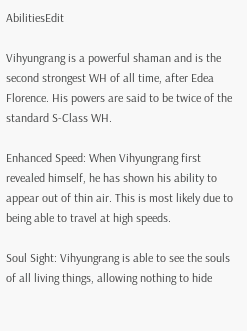AbilitiesEdit

Vihyungrang is a powerful shaman and is the second strongest WH of all time, after Edea Florence. His powers are said to be twice of the standard S-Class WH.

Enhanced Speed: When Vihyungrang first revealed himself, he has shown his ability to appear out of thin air. This is most likely due to being able to travel at high speeds.

Soul Sight: Vihyungrang is able to see the souls of all living things, allowing nothing to hide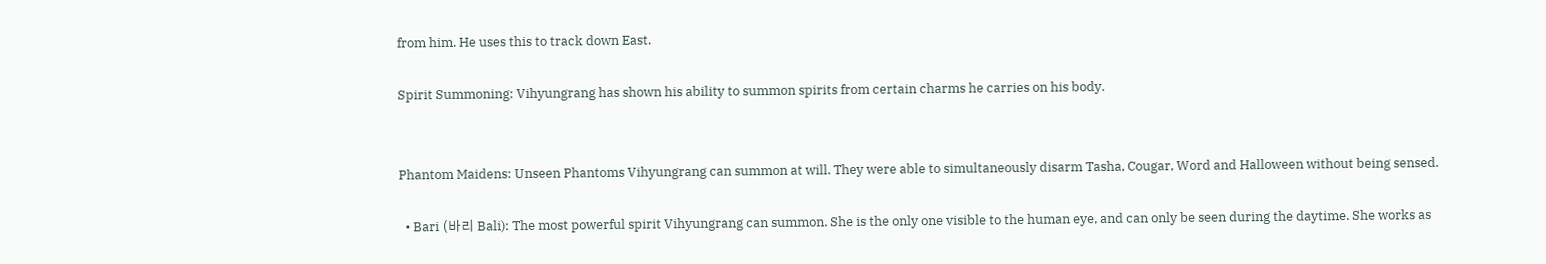from him. He uses this to track down East.

Spirit Summoning: Vihyungrang has shown his ability to summon spirits from certain charms he carries on his body.


Phantom Maidens: Unseen Phantoms Vihyungrang can summon at will. They were able to simultaneously disarm Tasha, Cougar, Word and Halloween without being sensed.

  • Bari (바리 Bali): The most powerful spirit Vihyungrang can summon. She is the only one visible to the human eye, and can only be seen during the daytime. She works as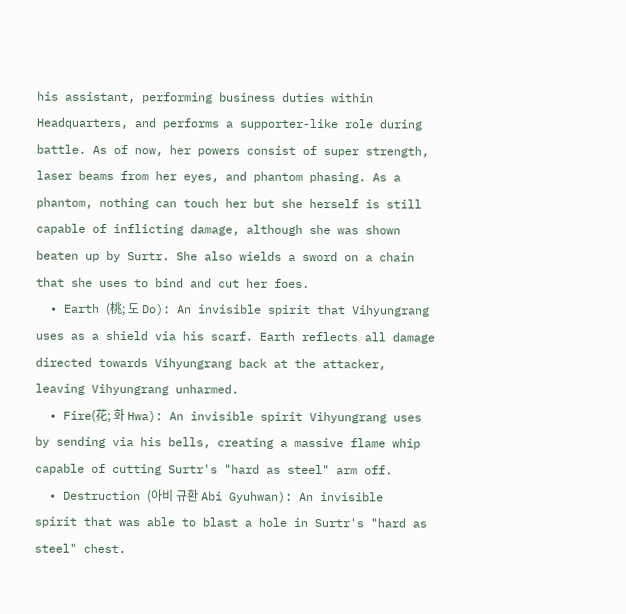his assistant, performing business duties within Headquarters, and performs a supporter-like role during battle. As of now, her powers consist of super strength, laser beams from her eyes, and phantom phasing. As a phantom, nothing can touch her but she herself is still capable of inflicting damage, although she was shown beaten up by Surtr. She also wields a sword on a chain that she uses to bind and cut her foes.
  • Earth (桃; 도 Do): An invisible spirit that Vihyungrang uses as a shield via his scarf. Earth reflects all damage directed towards Vihyungrang back at the attacker, leaving Vihyungrang unharmed.
  • Fire(花; 화 Hwa): An invisible spirit Vihyungrang uses by sending via his bells, creating a massive flame whip capable of cutting Surtr's "hard as steel" arm off.
  • Destruction (아비 규환 Abi Gyuhwan): An invisible spirit that was able to blast a hole in Surtr's "hard as steel" chest.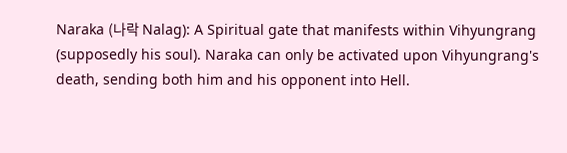Naraka (나락 Nalag): A Spiritual gate that manifests within Vihyungrang (supposedly his soul). Naraka can only be activated upon Vihyungrang's death, sending both him and his opponent into Hell.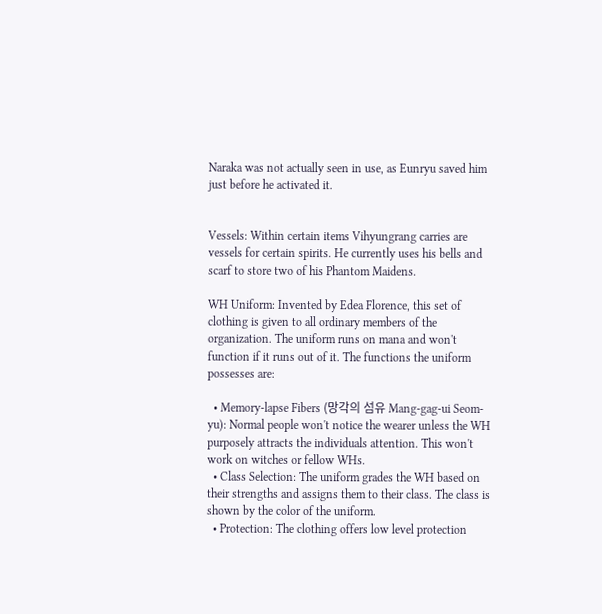Naraka was not actually seen in use, as Eunryu saved him just before he activated it.


Vessels: Within certain items Vihyungrang carries are vessels for certain spirits. He currently uses his bells and scarf to store two of his Phantom Maidens.

WH Uniform: Invented by Edea Florence, this set of clothing is given to all ordinary members of the organization. The uniform runs on mana and won't function if it runs out of it. The functions the uniform possesses are:

  • Memory-lapse Fibers (망각의 섬유 Mang-gag-ui Seom-yu): Normal people won't notice the wearer unless the WH purposely attracts the individuals attention. This won't work on witches or fellow WHs.
  • Class Selection: The uniform grades the WH based on their strengths and assigns them to their class. The class is shown by the color of the uniform.
  • Protection: The clothing offers low level protection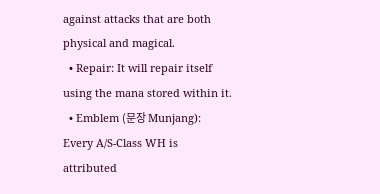against attacks that are both physical and magical.
  • Repair: It will repair itself using the mana stored within it.
  • Emblem (문장 Munjang): Every A/S-Class WH is attributed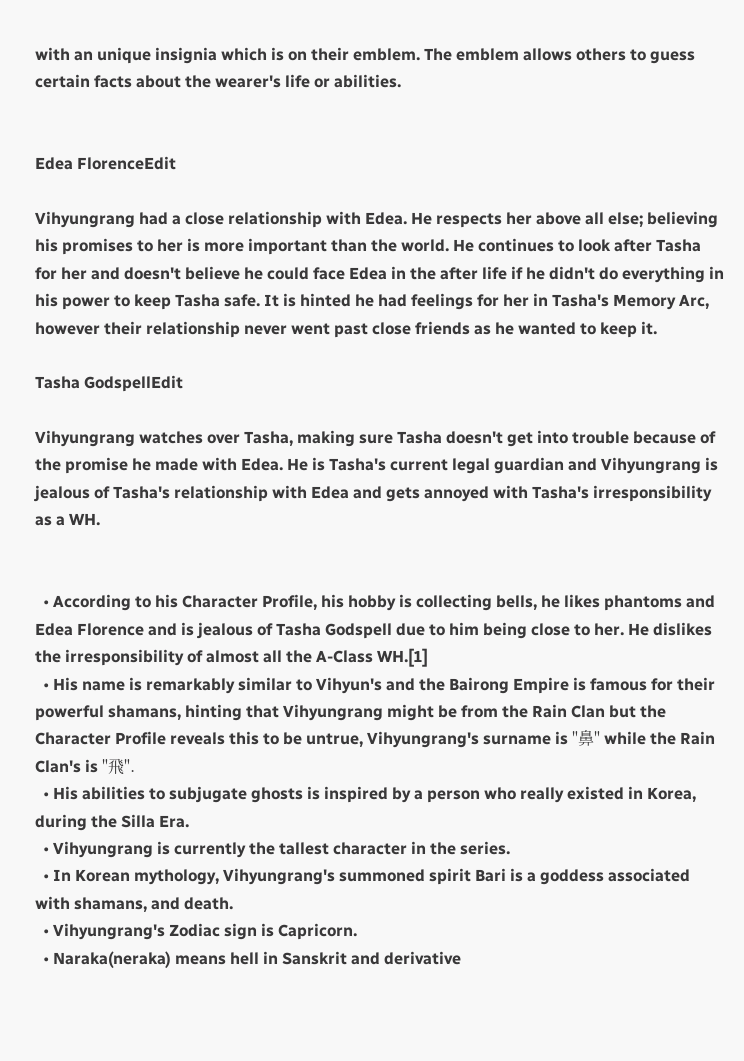with an unique insignia which is on their emblem. The emblem allows others to guess certain facts about the wearer's life or abilities.


Edea FlorenceEdit

Vihyungrang had a close relationship with Edea. He respects her above all else; believing his promises to her is more important than the world. He continues to look after Tasha for her and doesn't believe he could face Edea in the after life if he didn't do everything in his power to keep Tasha safe. It is hinted he had feelings for her in Tasha's Memory Arc, however their relationship never went past close friends as he wanted to keep it.

Tasha GodspellEdit

Vihyungrang watches over Tasha, making sure Tasha doesn't get into trouble because of the promise he made with Edea. He is Tasha's current legal guardian and Vihyungrang is jealous of Tasha's relationship with Edea and gets annoyed with Tasha's irresponsibility as a WH.


  • According to his Character Profile, his hobby is collecting bells, he likes phantoms and Edea Florence and is jealous of Tasha Godspell due to him being close to her. He dislikes the irresponsibility of almost all the A-Class WH.[1]
  • His name is remarkably similar to Vihyun's and the Bairong Empire is famous for their powerful shamans, hinting that Vihyungrang might be from the Rain Clan but the Character Profile reveals this to be untrue, Vihyungrang's surname is "鼻" while the Rain Clan's is "飛".
  • His abilities to subjugate ghosts is inspired by a person who really existed in Korea, during the Silla Era.
  • Vihyungrang is currently the tallest character in the series.
  • In Korean mythology, Vihyungrang's summoned spirit Bari is a goddess associated with shamans, and death.
  • Vihyungrang's Zodiac sign is Capricorn.
  • Naraka(neraka) means hell in Sanskrit and derivative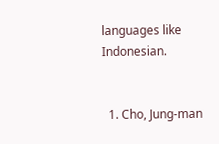languages like Indonesian.


  1. Cho, Jung-man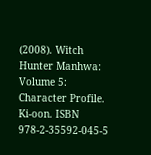(2008). Witch Hunter Manhwa: Volume 5: Character Profile. Ki-oon. ISBN 978-2-35592-045-5